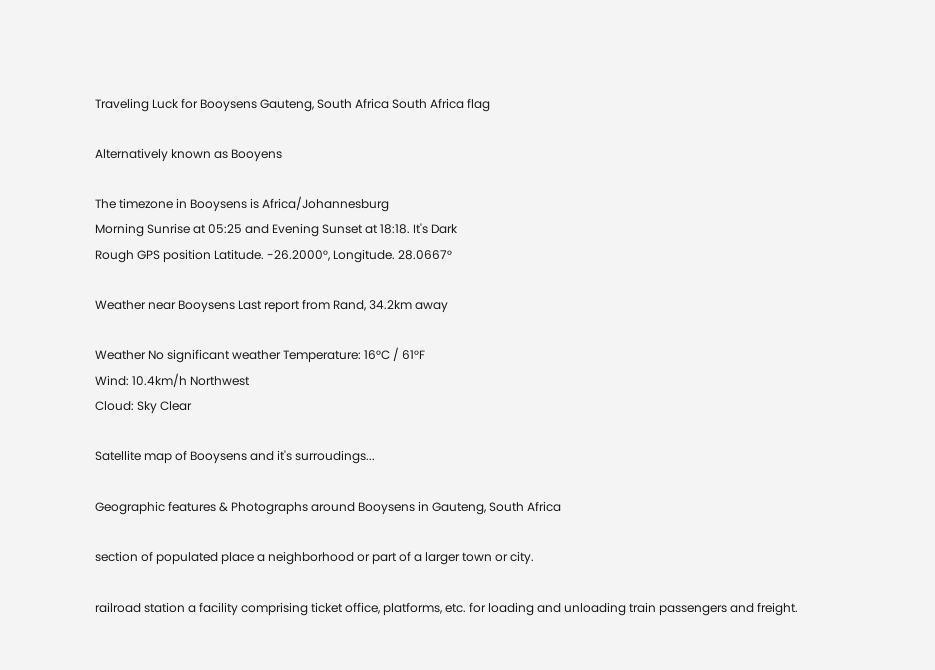Traveling Luck for Booysens Gauteng, South Africa South Africa flag

Alternatively known as Booyens

The timezone in Booysens is Africa/Johannesburg
Morning Sunrise at 05:25 and Evening Sunset at 18:18. It's Dark
Rough GPS position Latitude. -26.2000°, Longitude. 28.0667°

Weather near Booysens Last report from Rand, 34.2km away

Weather No significant weather Temperature: 16°C / 61°F
Wind: 10.4km/h Northwest
Cloud: Sky Clear

Satellite map of Booysens and it's surroudings...

Geographic features & Photographs around Booysens in Gauteng, South Africa

section of populated place a neighborhood or part of a larger town or city.

railroad station a facility comprising ticket office, platforms, etc. for loading and unloading train passengers and freight.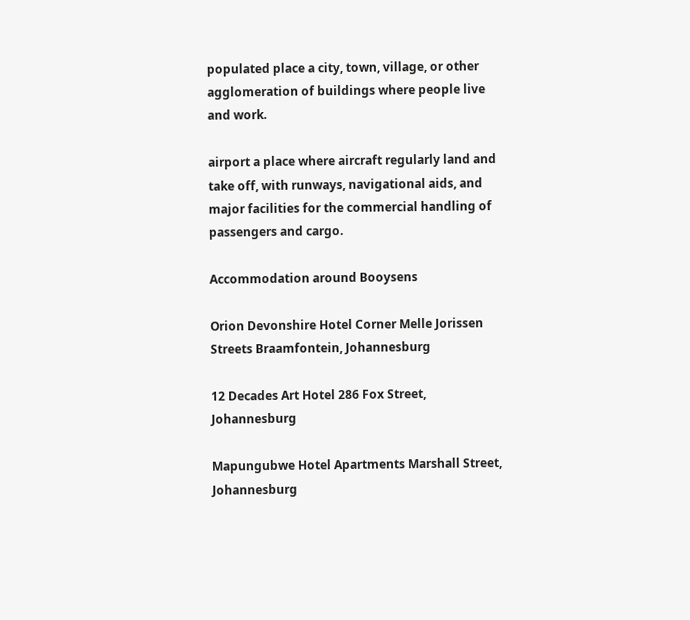populated place a city, town, village, or other agglomeration of buildings where people live and work.

airport a place where aircraft regularly land and take off, with runways, navigational aids, and major facilities for the commercial handling of passengers and cargo.

Accommodation around Booysens

Orion Devonshire Hotel Corner Melle Jorissen Streets Braamfontein, Johannesburg

12 Decades Art Hotel 286 Fox Street, Johannesburg

Mapungubwe Hotel Apartments Marshall Street, Johannesburg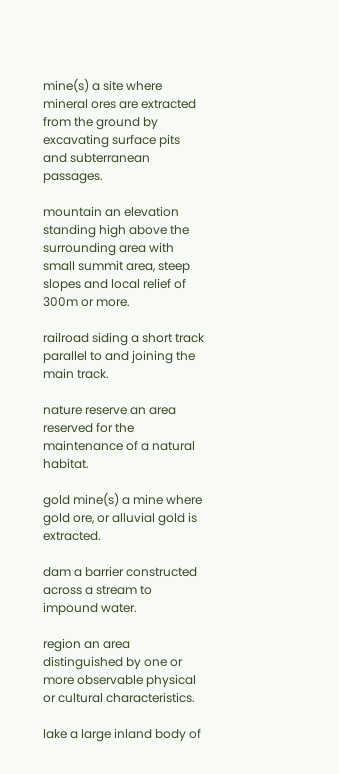mine(s) a site where mineral ores are extracted from the ground by excavating surface pits and subterranean passages.

mountain an elevation standing high above the surrounding area with small summit area, steep slopes and local relief of 300m or more.

railroad siding a short track parallel to and joining the main track.

nature reserve an area reserved for the maintenance of a natural habitat.

gold mine(s) a mine where gold ore, or alluvial gold is extracted.

dam a barrier constructed across a stream to impound water.

region an area distinguished by one or more observable physical or cultural characteristics.

lake a large inland body of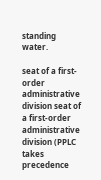standing water.

seat of a first-order administrative division seat of a first-order administrative division (PPLC takes precedence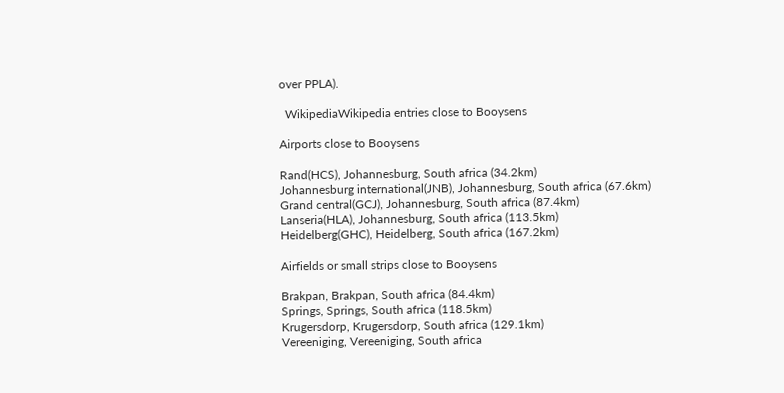over PPLA).

  WikipediaWikipedia entries close to Booysens

Airports close to Booysens

Rand(HCS), Johannesburg, South africa (34.2km)
Johannesburg international(JNB), Johannesburg, South africa (67.6km)
Grand central(GCJ), Johannesburg, South africa (87.4km)
Lanseria(HLA), Johannesburg, South africa (113.5km)
Heidelberg(GHC), Heidelberg, South africa (167.2km)

Airfields or small strips close to Booysens

Brakpan, Brakpan, South africa (84.4km)
Springs, Springs, South africa (118.5km)
Krugersdorp, Krugersdorp, South africa (129.1km)
Vereeniging, Vereeniging, South africa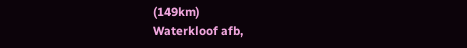(149km)
Waterkloof afb,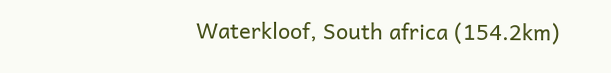Waterkloof, South africa (154.2km)